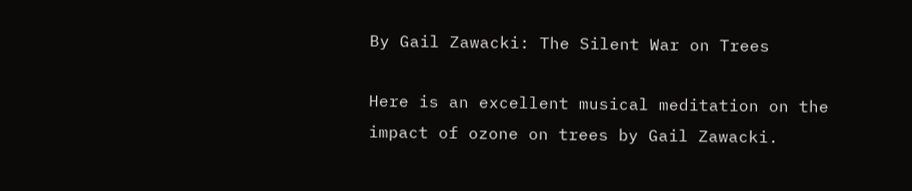By Gail Zawacki: The Silent War on Trees

Here is an excellent musical meditation on the impact of ozone on trees by Gail Zawacki.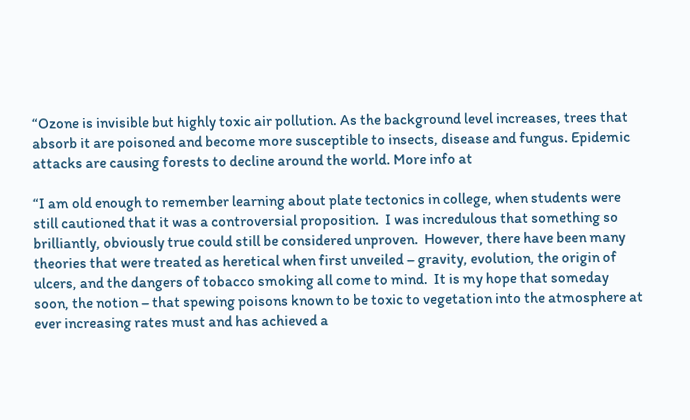“Ozone is invisible but highly toxic air pollution. As the background level increases, trees that absorb it are poisoned and become more susceptible to insects, disease and fungus. Epidemic attacks are causing forests to decline around the world. More info at

“I am old enough to remember learning about plate tectonics in college, when students were still cautioned that it was a controversial proposition.  I was incredulous that something so brilliantly, obviously true could still be considered unproven.  However, there have been many theories that were treated as heretical when first unveiled – gravity, evolution, the origin of ulcers, and the dangers of tobacco smoking all come to mind.  It is my hope that someday soon, the notion – that spewing poisons known to be toxic to vegetation into the atmosphere at ever increasing rates must and has achieved a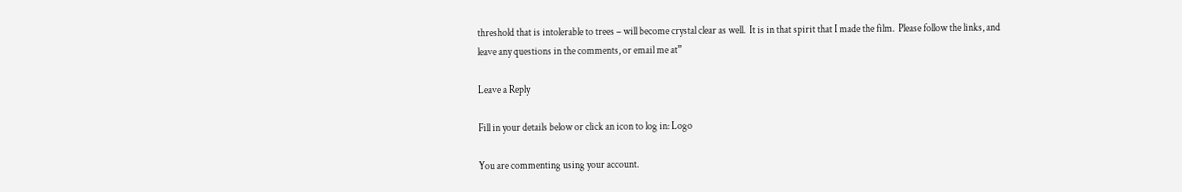threshold that is intolerable to trees – will become crystal clear as well.  It is in that spirit that I made the film.  Please follow the links, and leave any questions in the comments, or email me at”

Leave a Reply

Fill in your details below or click an icon to log in: Logo

You are commenting using your account.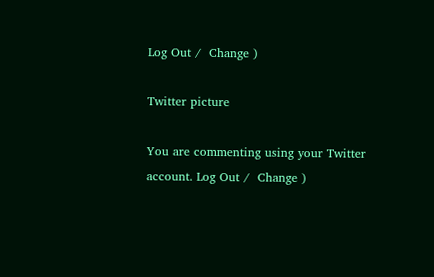Log Out /  Change )

Twitter picture

You are commenting using your Twitter account. Log Out /  Change )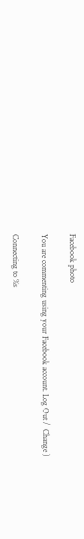Facebook photo

You are commenting using your Facebook account. Log Out /  Change )

Connecting to %s